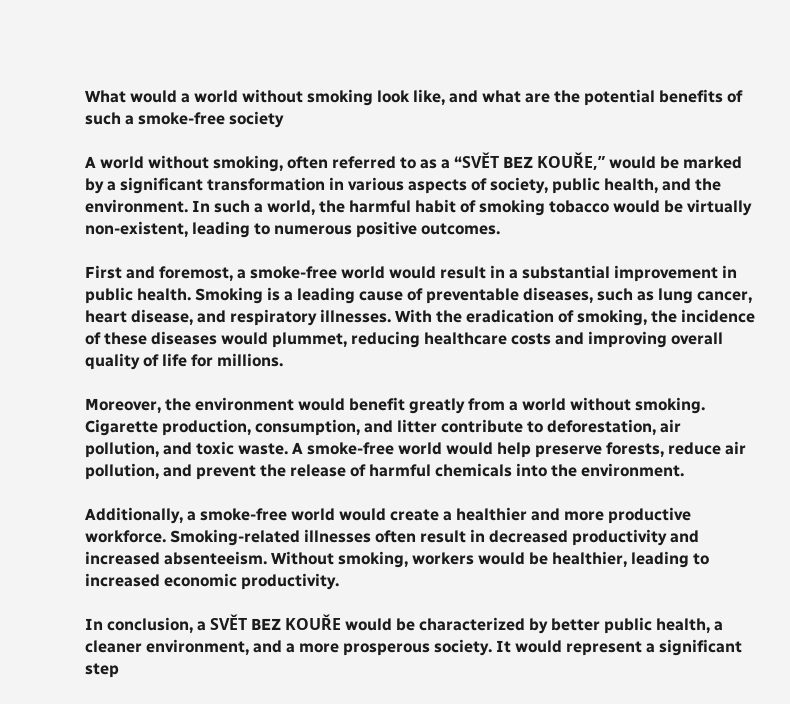What would a world without smoking look like, and what are the potential benefits of such a smoke-free society

A world without smoking, often referred to as a “SVĚT BEZ KOUŘE,” would be marked by a significant transformation in various aspects of society, public health, and the environment. In such a world, the harmful habit of smoking tobacco would be virtually non-existent, leading to numerous positive outcomes.

First and foremost, a smoke-free world would result in a substantial improvement in public health. Smoking is a leading cause of preventable diseases, such as lung cancer, heart disease, and respiratory illnesses. With the eradication of smoking, the incidence of these diseases would plummet, reducing healthcare costs and improving overall quality of life for millions.

Moreover, the environment would benefit greatly from a world without smoking. Cigarette production, consumption, and litter contribute to deforestation, air pollution, and toxic waste. A smoke-free world would help preserve forests, reduce air pollution, and prevent the release of harmful chemicals into the environment.

Additionally, a smoke-free world would create a healthier and more productive workforce. Smoking-related illnesses often result in decreased productivity and increased absenteeism. Without smoking, workers would be healthier, leading to increased economic productivity.

In conclusion, a SVĚT BEZ KOUŘE would be characterized by better public health, a cleaner environment, and a more prosperous society. It would represent a significant step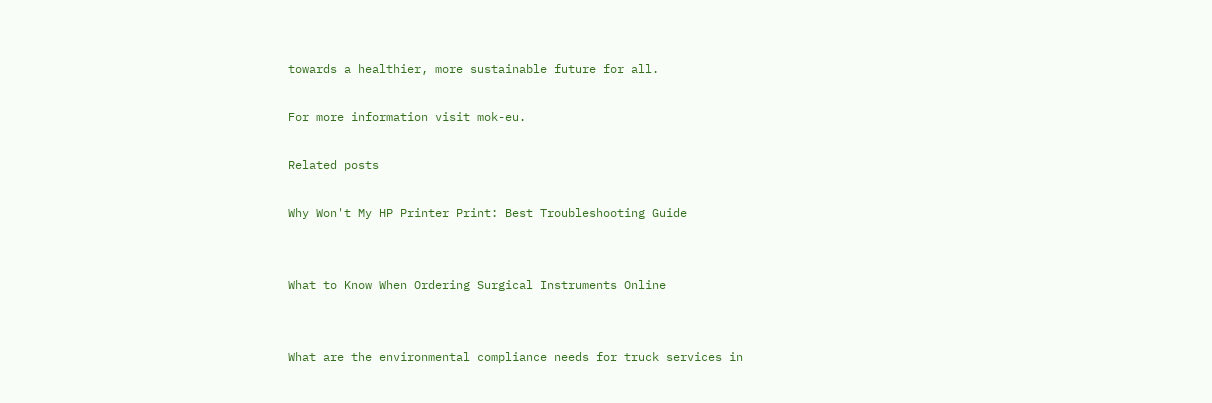towards a healthier, more sustainable future for all.

For more information visit mok-eu.

Related posts

Why Won't My HP Printer Print: Best Troubleshooting Guide


What to Know When Ordering Surgical Instruments Online


What are the environmental compliance needs for truck services in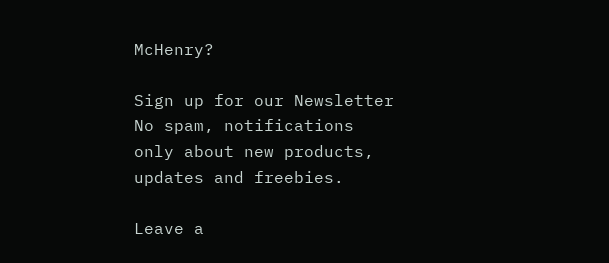McHenry?

Sign up for our Newsletter
No spam, notifications only about new products, updates and freebies.

Leave a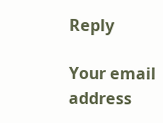Reply

Your email address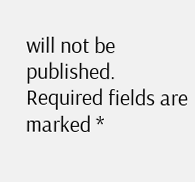will not be published. Required fields are marked *